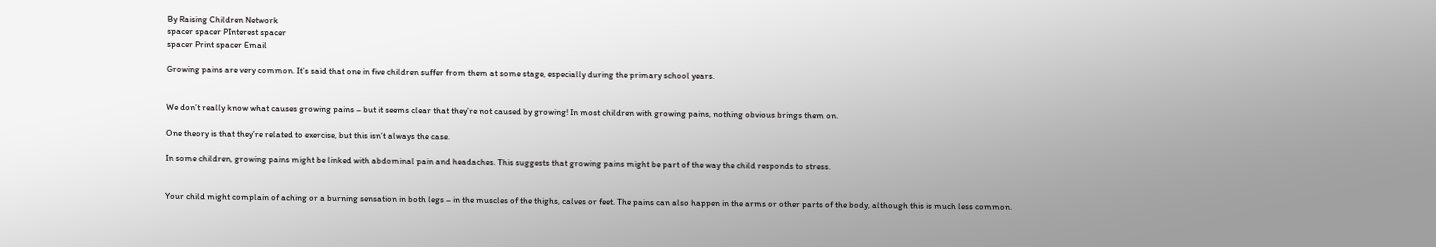By Raising Children Network
spacer spacer PInterest spacer
spacer Print spacer Email

Growing pains are very common. It’s said that one in five children suffer from them at some stage, especially during the primary school years.


We don’t really know what causes growing pains – but it seems clear that they’re not caused by growing! In most children with growing pains, nothing obvious brings them on.

One theory is that they’re related to exercise, but this isn’t always the case.

In some children, growing pains might be linked with abdominal pain and headaches. This suggests that growing pains might be part of the way the child responds to stress.


Your child might complain of aching or a burning sensation in both legs – in the muscles of the thighs, calves or feet. The pains can also happen in the arms or other parts of the body, although this is much less common.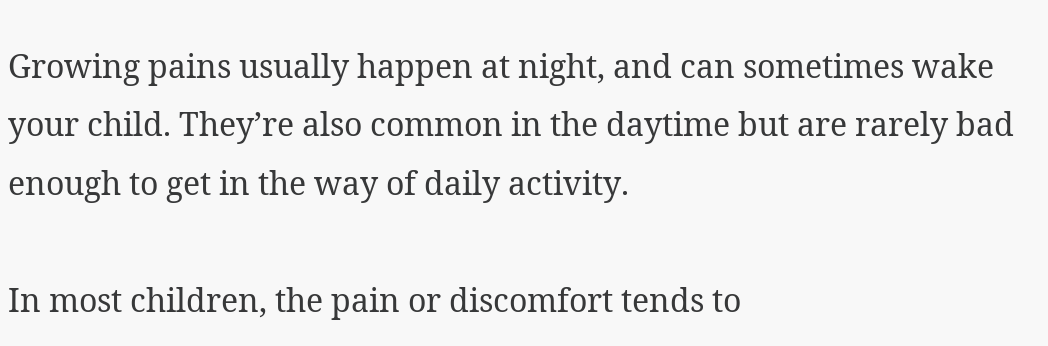Growing pains usually happen at night, and can sometimes wake your child. They’re also common in the daytime but are rarely bad enough to get in the way of daily activity.

In most children, the pain or discomfort tends to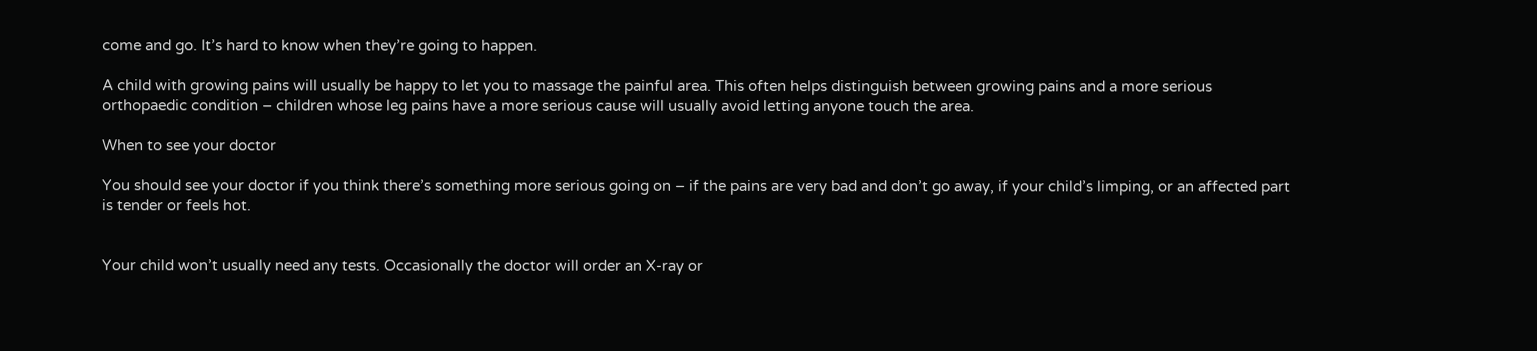come and go. It’s hard to know when they’re going to happen.

A child with growing pains will usually be happy to let you to massage the painful area. This often helps distinguish between growing pains and a more serious orthopaedic condition – children whose leg pains have a more serious cause will usually avoid letting anyone touch the area.

When to see your doctor

You should see your doctor if you think there’s something more serious going on – if the pains are very bad and don’t go away, if your child’s limping, or an affected part is tender or feels hot.


Your child won’t usually need any tests. Occasionally the doctor will order an X-ray or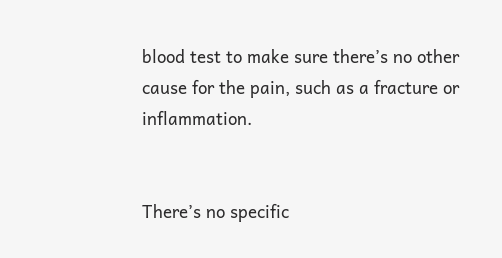blood test to make sure there’s no other cause for the pain, such as a fracture or inflammation.


There’s no specific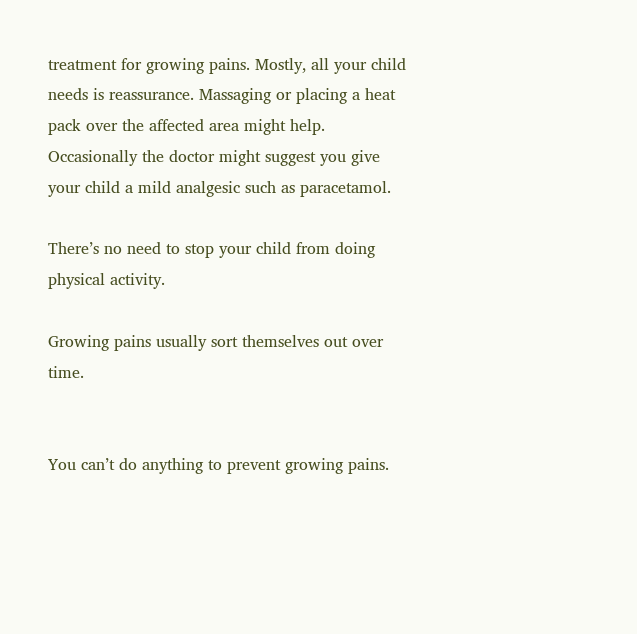treatment for growing pains. Mostly, all your child needs is reassurance. Massaging or placing a heat pack over the affected area might help. Occasionally the doctor might suggest you give your child a mild analgesic such as paracetamol.

There’s no need to stop your child from doing physical activity.

Growing pains usually sort themselves out over time.


You can’t do anything to prevent growing pains.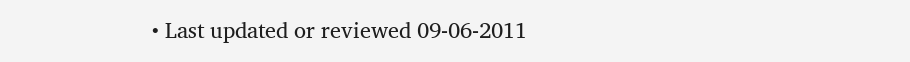• Last updated or reviewed 09-06-2011